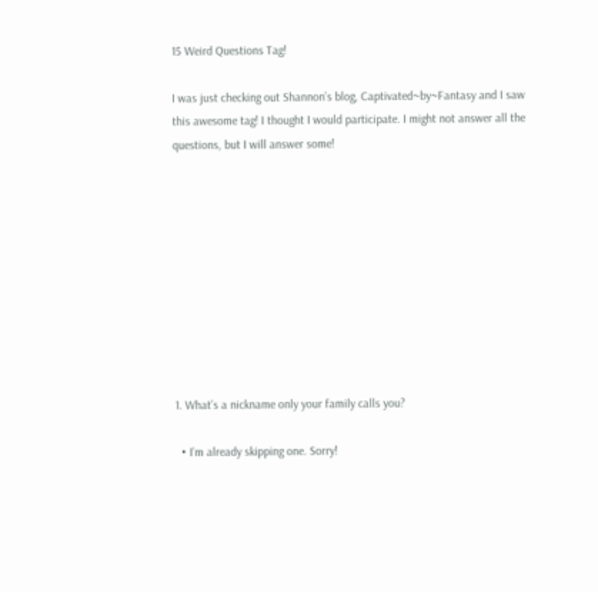15 Weird Questions Tag!

I was just checking out Shannon’s blog, Captivated~by~Fantasy and I saw this awesome tag! I thought I would participate. I might not answer all the questions, but I will answer some!










1. What’s a nickname only your family calls you?

  • I’m already skipping one. Sorry!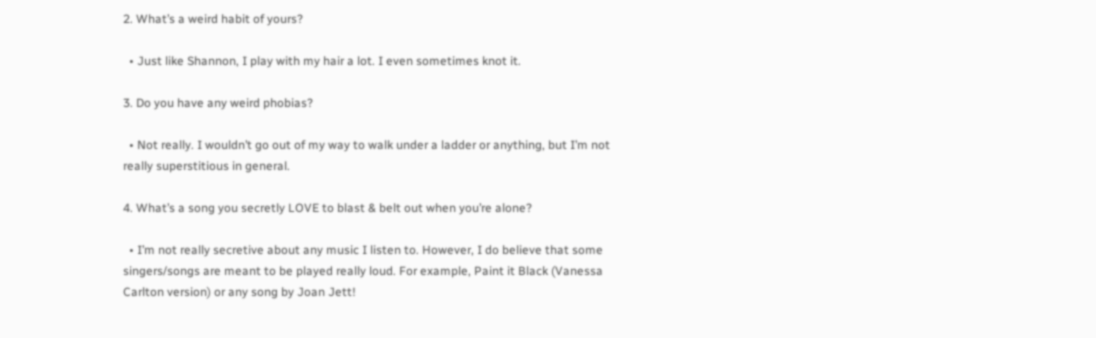2. What’s a weird habit of yours?

  • Just like Shannon, I play with my hair a lot. I even sometimes knot it.

3. Do you have any weird phobias?

  • Not really. I wouldn’t go out of my way to walk under a ladder or anything, but I’m not really superstitious in general.

4. What’s a song you secretly LOVE to blast & belt out when you’re alone?

  • I’m not really secretive about any music I listen to. However, I do believe that some singers/songs are meant to be played really loud. For example, Paint it Black (Vanessa Carlton version) or any song by Joan Jett!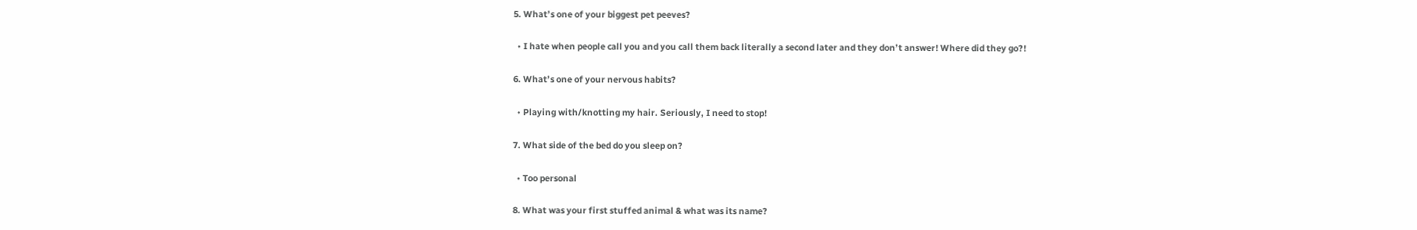5. What’s one of your biggest pet peeves?

  • I hate when people call you and you call them back literally a second later and they don’t answer! Where did they go?!

6. What’s one of your nervous habits?

  • Playing with/knotting my hair. Seriously, I need to stop!

7. What side of the bed do you sleep on?

  • Too personal

8. What was your first stuffed animal & what was its name?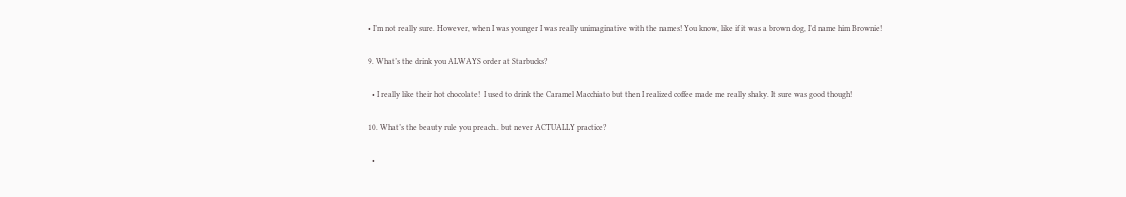• I’m not really sure. However, when I was younger I was really unimaginative with the names! You know, like if it was a brown dog, I’d name him Brownie!

9. What’s the drink you ALWAYS order at Starbucks?

  • I really like their hot chocolate!  I used to drink the Caramel Macchiato but then I realized coffee made me really shaky. It sure was good though!

10. What’s the beauty rule you preach.. but never ACTUALLY practice?

  •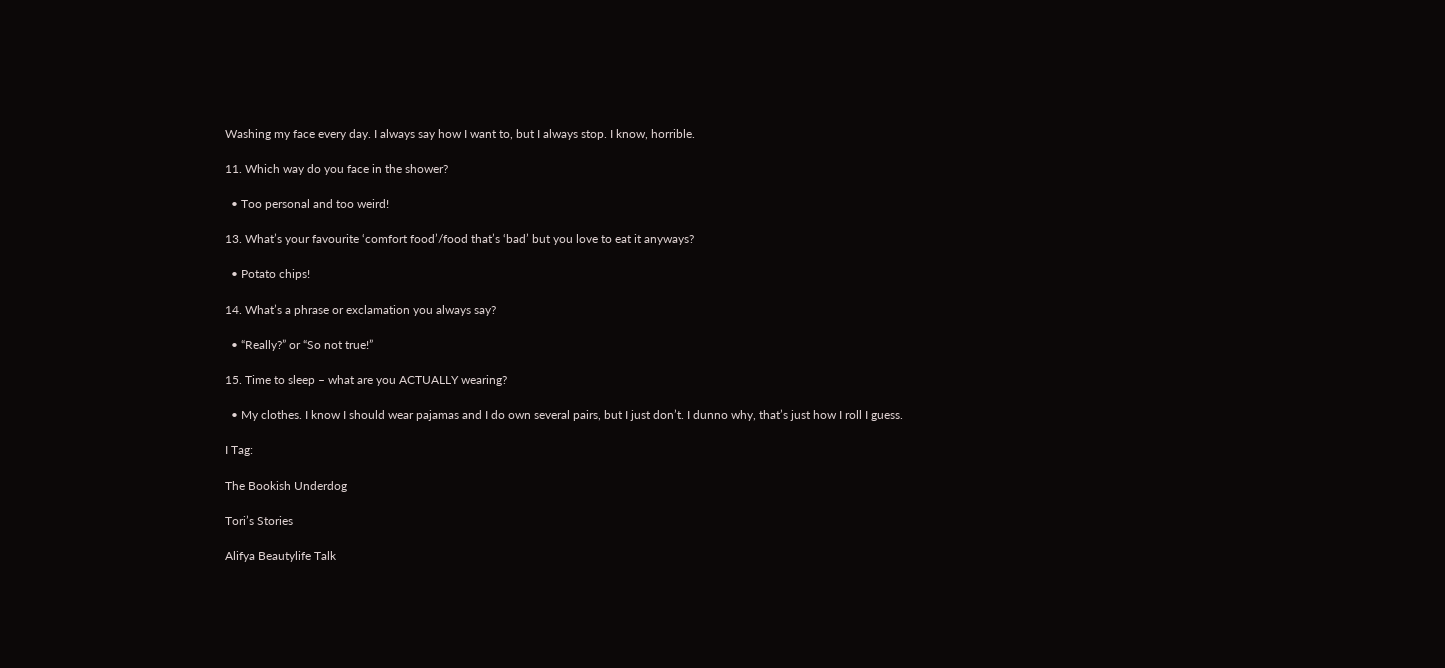Washing my face every day. I always say how I want to, but I always stop. I know, horrible.

11. Which way do you face in the shower?

  • Too personal and too weird!

13. What’s your favourite ‘comfort food’/food that’s ‘bad’ but you love to eat it anyways?

  • Potato chips!

14. What’s a phrase or exclamation you always say?

  • “Really?” or “So not true!”

15. Time to sleep – what are you ACTUALLY wearing?

  • My clothes. I know I should wear pajamas and I do own several pairs, but I just don’t. I dunno why, that’s just how I roll I guess.

I Tag:

The Bookish Underdog

Tori’s Stories

Alifya Beautylife Talk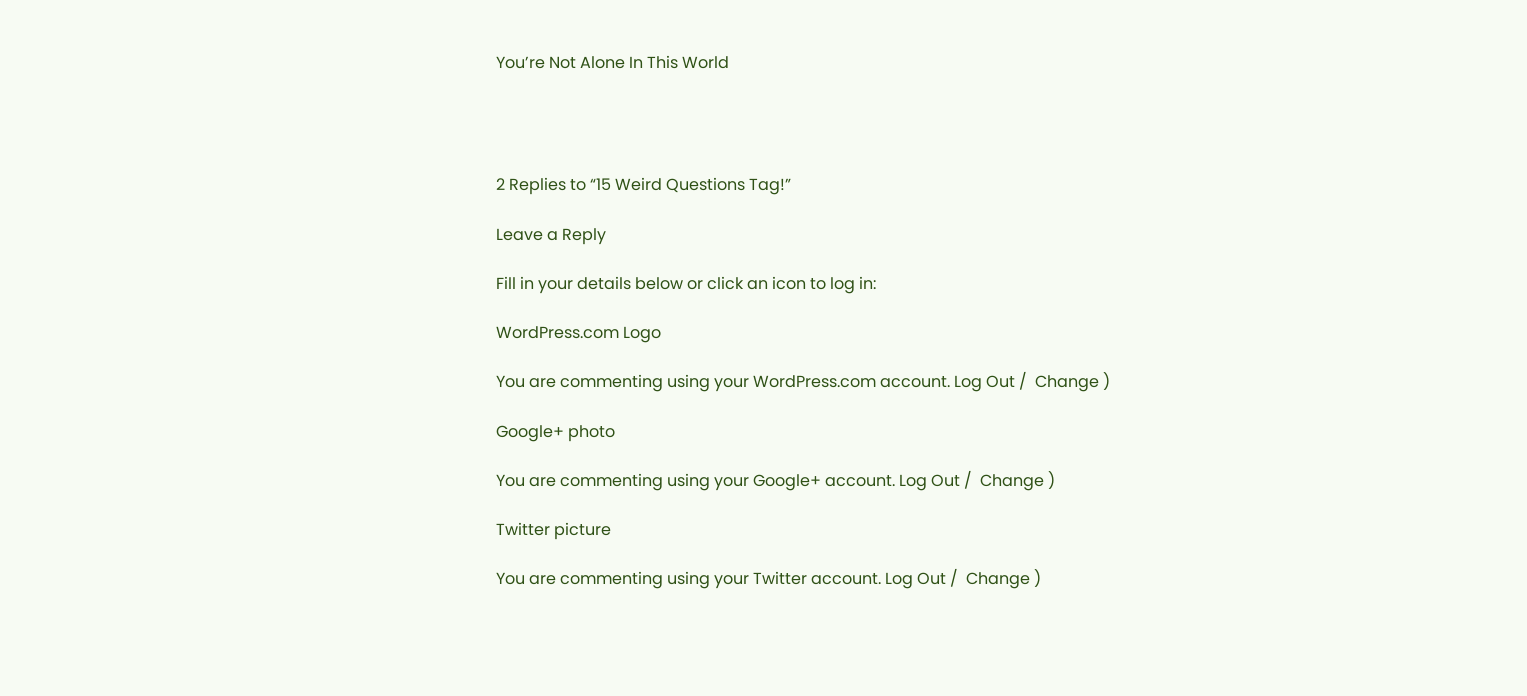You’re Not Alone In This World




2 Replies to “15 Weird Questions Tag!”

Leave a Reply

Fill in your details below or click an icon to log in:

WordPress.com Logo

You are commenting using your WordPress.com account. Log Out /  Change )

Google+ photo

You are commenting using your Google+ account. Log Out /  Change )

Twitter picture

You are commenting using your Twitter account. Log Out /  Change )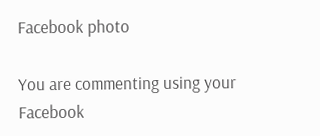Facebook photo

You are commenting using your Facebook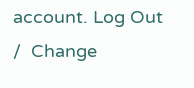account. Log Out /  Change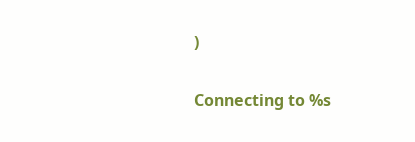)


Connecting to %s